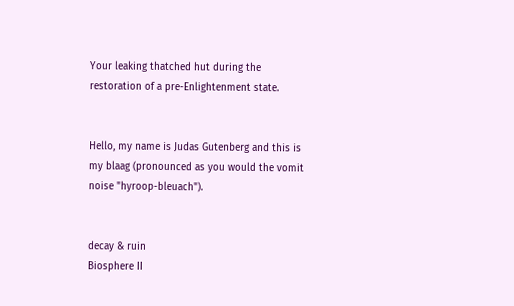Your leaking thatched hut during the restoration of a pre-Enlightenment state.


Hello, my name is Judas Gutenberg and this is my blaag (pronounced as you would the vomit noise "hyroop-bleuach").


decay & ruin
Biosphere II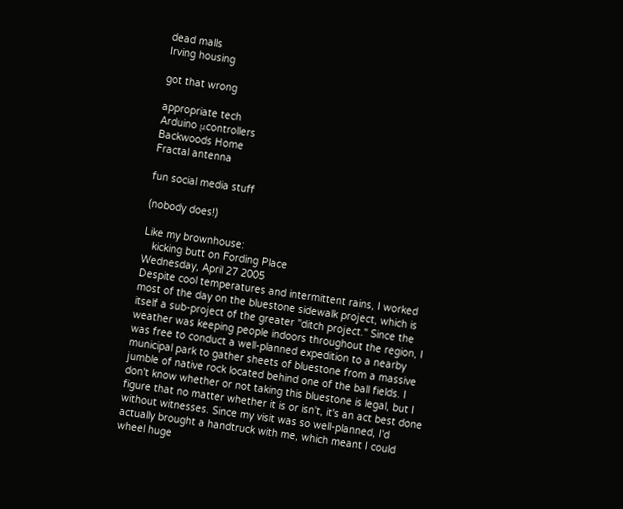dead malls
Irving housing

got that wrong

appropriate tech
Arduino μcontrollers
Backwoods Home
Fractal antenna

fun social media stuff

(nobody does!)

Like my brownhouse:
   kicking butt on Fording Place
Wednesday, April 27 2005
Despite cool temperatures and intermittent rains, I worked most of the day on the bluestone sidewalk project, which is itself a sub-project of the greater "ditch project." Since the weather was keeping people indoors throughout the region, I was free to conduct a well-planned expedition to a nearby municipal park to gather sheets of bluestone from a massive jumble of native rock located behind one of the ball fields. I don't know whether or not taking this bluestone is legal, but I figure that no matter whether it is or isn't, it's an act best done without witnesses. Since my visit was so well-planned, I'd actually brought a handtruck with me, which meant I could wheel huge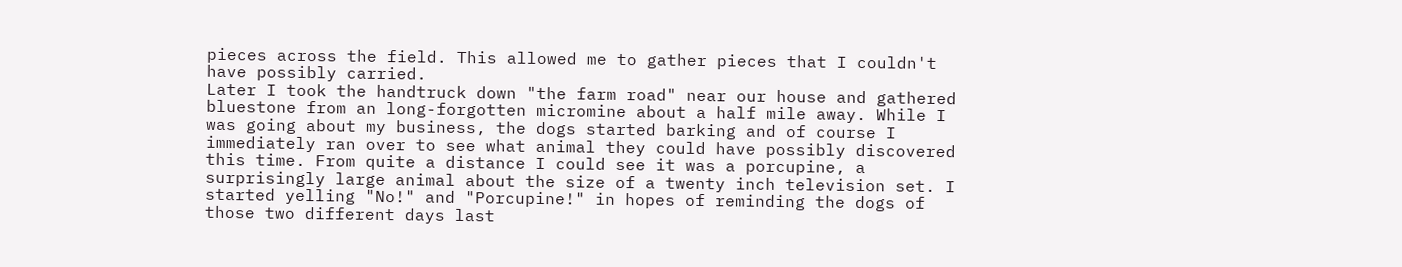pieces across the field. This allowed me to gather pieces that I couldn't have possibly carried.
Later I took the handtruck down "the farm road" near our house and gathered bluestone from an long-forgotten micromine about a half mile away. While I was going about my business, the dogs started barking and of course I immediately ran over to see what animal they could have possibly discovered this time. From quite a distance I could see it was a porcupine, a surprisingly large animal about the size of a twenty inch television set. I started yelling "No!" and "Porcupine!" in hopes of reminding the dogs of those two different days last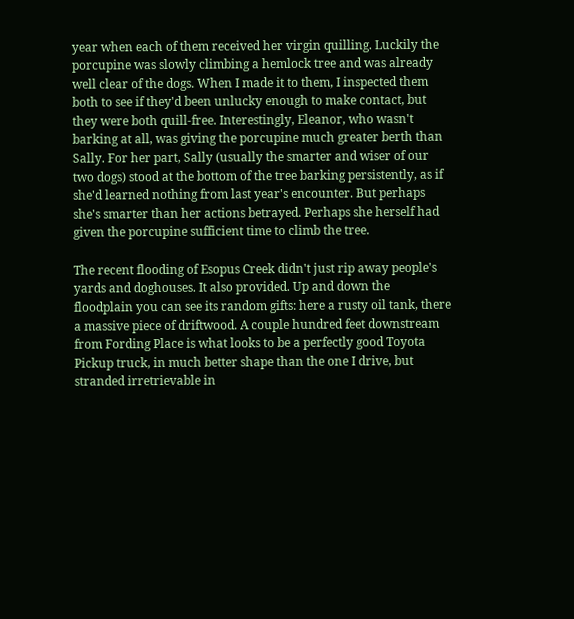year when each of them received her virgin quilling. Luckily the porcupine was slowly climbing a hemlock tree and was already well clear of the dogs. When I made it to them, I inspected them both to see if they'd been unlucky enough to make contact, but they were both quill-free. Interestingly, Eleanor, who wasn't barking at all, was giving the porcupine much greater berth than Sally. For her part, Sally (usually the smarter and wiser of our two dogs) stood at the bottom of the tree barking persistently, as if she'd learned nothing from last year's encounter. But perhaps she's smarter than her actions betrayed. Perhaps she herself had given the porcupine sufficient time to climb the tree.

The recent flooding of Esopus Creek didn't just rip away people's yards and doghouses. It also provided. Up and down the floodplain you can see its random gifts: here a rusty oil tank, there a massive piece of driftwood. A couple hundred feet downstream from Fording Place is what looks to be a perfectly good Toyota Pickup truck, in much better shape than the one I drive, but stranded irretrievable in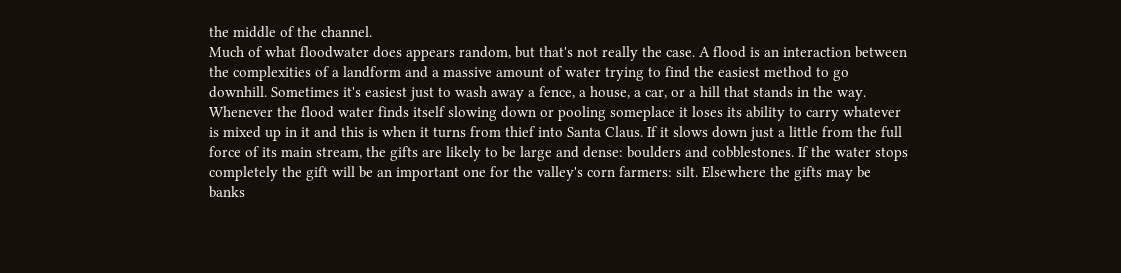the middle of the channel.
Much of what floodwater does appears random, but that's not really the case. A flood is an interaction between the complexities of a landform and a massive amount of water trying to find the easiest method to go downhill. Sometimes it's easiest just to wash away a fence, a house, a car, or a hill that stands in the way.
Whenever the flood water finds itself slowing down or pooling someplace it loses its ability to carry whatever is mixed up in it and this is when it turns from thief into Santa Claus. If it slows down just a little from the full force of its main stream, the gifts are likely to be large and dense: boulders and cobblestones. If the water stops completely the gift will be an important one for the valley's corn farmers: silt. Elsewhere the gifts may be banks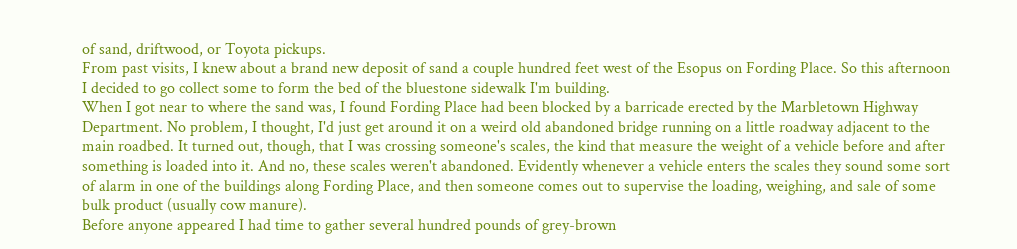of sand, driftwood, or Toyota pickups.
From past visits, I knew about a brand new deposit of sand a couple hundred feet west of the Esopus on Fording Place. So this afternoon I decided to go collect some to form the bed of the bluestone sidewalk I'm building.
When I got near to where the sand was, I found Fording Place had been blocked by a barricade erected by the Marbletown Highway Department. No problem, I thought, I'd just get around it on a weird old abandoned bridge running on a little roadway adjacent to the main roadbed. It turned out, though, that I was crossing someone's scales, the kind that measure the weight of a vehicle before and after something is loaded into it. And no, these scales weren't abandoned. Evidently whenever a vehicle enters the scales they sound some sort of alarm in one of the buildings along Fording Place, and then someone comes out to supervise the loading, weighing, and sale of some bulk product (usually cow manure).
Before anyone appeared I had time to gather several hundred pounds of grey-brown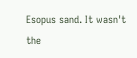Esopus sand. It wasn't the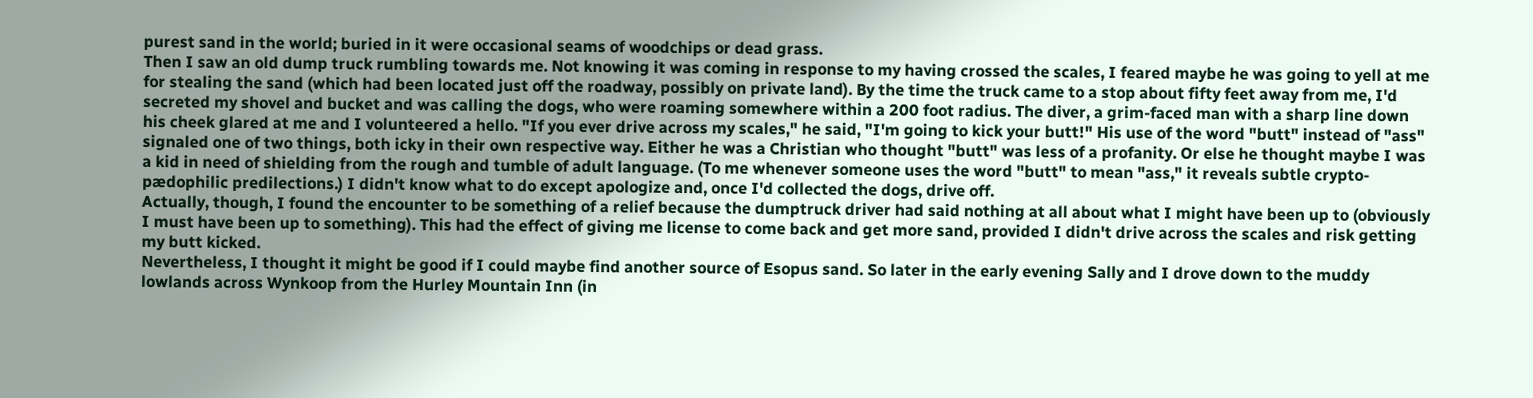purest sand in the world; buried in it were occasional seams of woodchips or dead grass.
Then I saw an old dump truck rumbling towards me. Not knowing it was coming in response to my having crossed the scales, I feared maybe he was going to yell at me for stealing the sand (which had been located just off the roadway, possibly on private land). By the time the truck came to a stop about fifty feet away from me, I'd secreted my shovel and bucket and was calling the dogs, who were roaming somewhere within a 200 foot radius. The diver, a grim-faced man with a sharp line down his cheek glared at me and I volunteered a hello. "If you ever drive across my scales," he said, "I'm going to kick your butt!" His use of the word "butt" instead of "ass" signaled one of two things, both icky in their own respective way. Either he was a Christian who thought "butt" was less of a profanity. Or else he thought maybe I was a kid in need of shielding from the rough and tumble of adult language. (To me whenever someone uses the word "butt" to mean "ass," it reveals subtle crypto-pædophilic predilections.) I didn't know what to do except apologize and, once I'd collected the dogs, drive off.
Actually, though, I found the encounter to be something of a relief because the dumptruck driver had said nothing at all about what I might have been up to (obviously I must have been up to something). This had the effect of giving me license to come back and get more sand, provided I didn't drive across the scales and risk getting my butt kicked.
Nevertheless, I thought it might be good if I could maybe find another source of Esopus sand. So later in the early evening Sally and I drove down to the muddy lowlands across Wynkoop from the Hurley Mountain Inn (in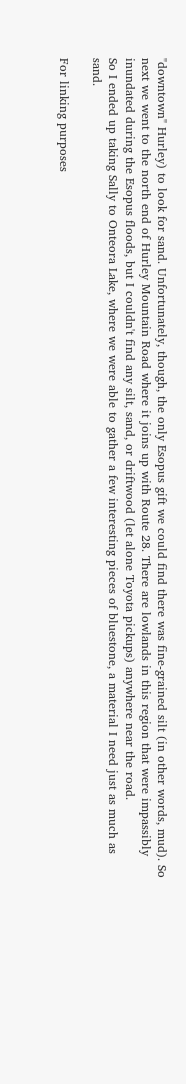"downtown" Hurley) to look for sand. Unfortunately, though, the only Esopus gift we could find there was fine-grained silt (in other words, mud). So next we went to the north end of Hurley Mountain Road where it joins up with Route 28. There are lowlands in this region that were impassibly inundated during the Esopus floods, but I couldn't find any silt, sand, or driftwood (let alone Toyota pickups) anywhere near the road.
So I ended up taking Sally to Onteora Lake, where we were able to gather a few interesting pieces of bluestone, a material I need just as much as sand.

For linking purposes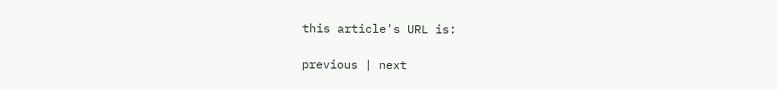this article's URL is:

previous | next